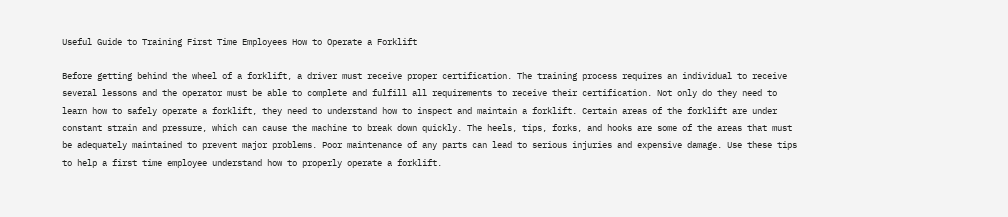Useful Guide to Training First Time Employees How to Operate a Forklift

Before getting behind the wheel of a forklift, a driver must receive proper certification. The training process requires an individual to receive several lessons and the operator must be able to complete and fulfill all requirements to receive their certification. Not only do they need to learn how to safely operate a forklift, they need to understand how to inspect and maintain a forklift. Certain areas of the forklift are under constant strain and pressure, which can cause the machine to break down quickly. The heels, tips, forks, and hooks are some of the areas that must be adequately maintained to prevent major problems. Poor maintenance of any parts can lead to serious injuries and expensive damage. Use these tips to help a first time employee understand how to properly operate a forklift.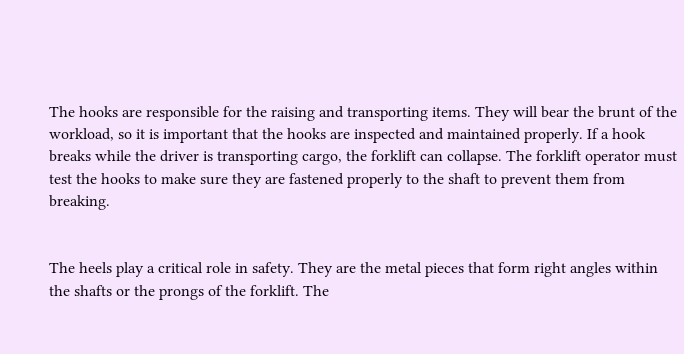The hooks are responsible for the raising and transporting items. They will bear the brunt of the workload, so it is important that the hooks are inspected and maintained properly. If a hook breaks while the driver is transporting cargo, the forklift can collapse. The forklift operator must test the hooks to make sure they are fastened properly to the shaft to prevent them from breaking.


The heels play a critical role in safety. They are the metal pieces that form right angles within the shafts or the prongs of the forklift. The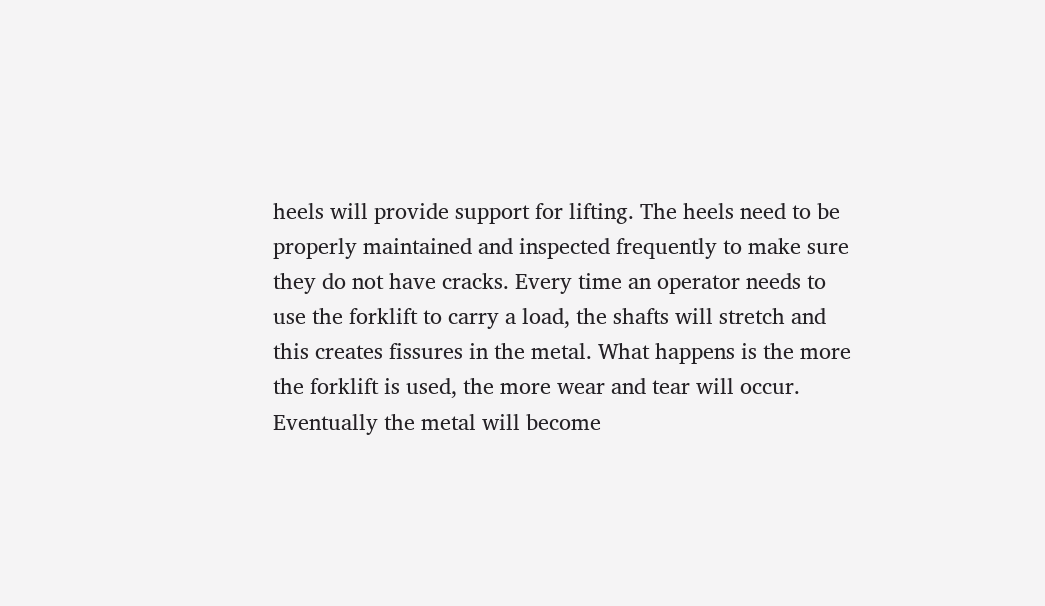heels will provide support for lifting. The heels need to be properly maintained and inspected frequently to make sure they do not have cracks. Every time an operator needs to use the forklift to carry a load, the shafts will stretch and this creates fissures in the metal. What happens is the more the forklift is used, the more wear and tear will occur. Eventually the metal will become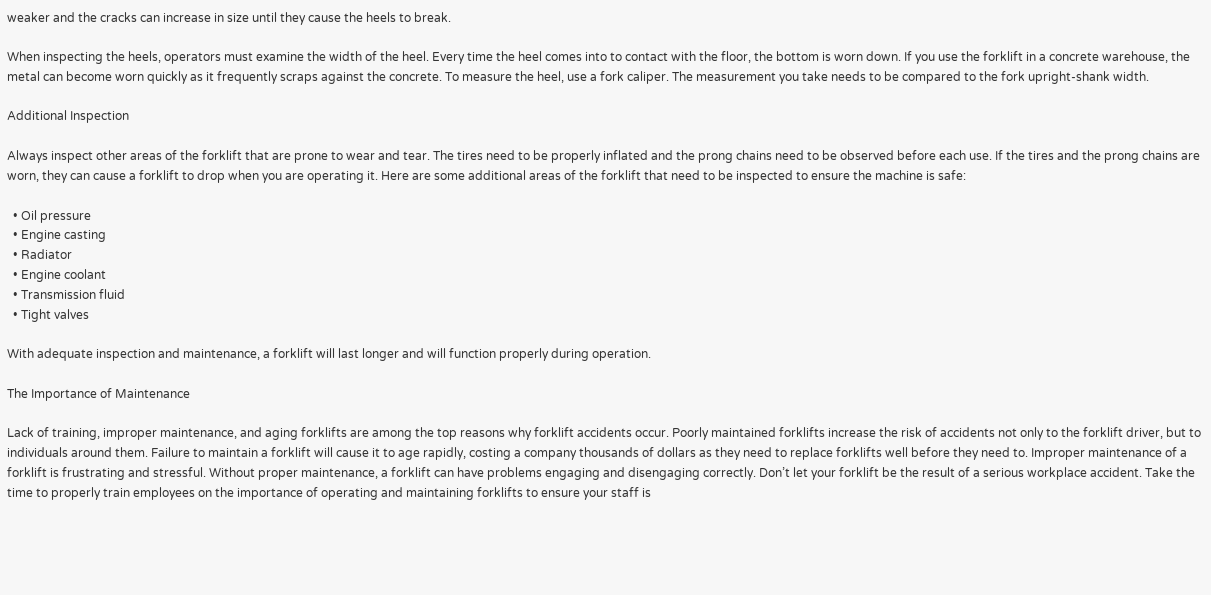weaker and the cracks can increase in size until they cause the heels to break.

When inspecting the heels, operators must examine the width of the heel. Every time the heel comes into to contact with the floor, the bottom is worn down. If you use the forklift in a concrete warehouse, the metal can become worn quickly as it frequently scraps against the concrete. To measure the heel, use a fork caliper. The measurement you take needs to be compared to the fork upright-shank width.

Additional Inspection

Always inspect other areas of the forklift that are prone to wear and tear. The tires need to be properly inflated and the prong chains need to be observed before each use. If the tires and the prong chains are worn, they can cause a forklift to drop when you are operating it. Here are some additional areas of the forklift that need to be inspected to ensure the machine is safe:

  • Oil pressure
  • Engine casting
  • Radiator
  • Engine coolant
  • Transmission fluid
  • Tight valves

With adequate inspection and maintenance, a forklift will last longer and will function properly during operation.

The Importance of Maintenance

Lack of training, improper maintenance, and aging forklifts are among the top reasons why forklift accidents occur. Poorly maintained forklifts increase the risk of accidents not only to the forklift driver, but to individuals around them. Failure to maintain a forklift will cause it to age rapidly, costing a company thousands of dollars as they need to replace forklifts well before they need to. Improper maintenance of a forklift is frustrating and stressful. Without proper maintenance, a forklift can have problems engaging and disengaging correctly. Don’t let your forklift be the result of a serious workplace accident. Take the time to properly train employees on the importance of operating and maintaining forklifts to ensure your staff is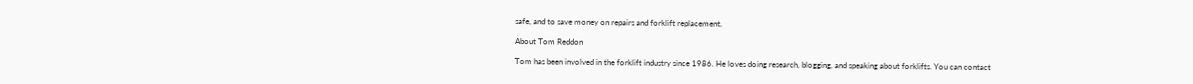safe, and to save money on repairs and forklift replacement.

About Tom Reddon

Tom has been involved in the forklift industry since 1986. He loves doing research, blogging, and speaking about forklifts. You can contact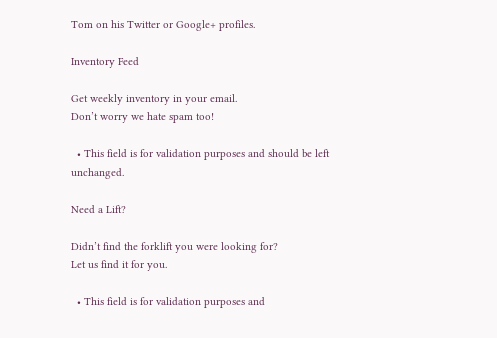Tom on his Twitter or Google+ profiles.

Inventory Feed

Get weekly inventory in your email.
Don’t worry we hate spam too!

  • This field is for validation purposes and should be left unchanged.

Need a Lift?

Didn’t find the forklift you were looking for?
Let us find it for you.

  • This field is for validation purposes and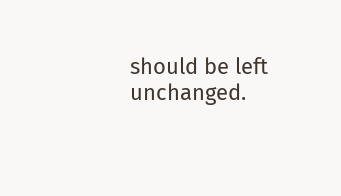should be left unchanged.